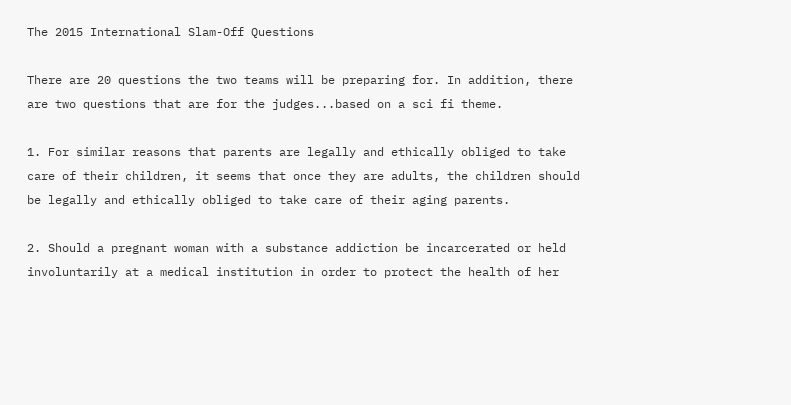The 2015 International Slam-Off Questions

There are 20 questions the two teams will be preparing for. In addition, there are two questions that are for the judges...based on a sci fi theme.

1. For similar reasons that parents are legally and ethically obliged to take care of their children, it seems that once they are adults, the children should be legally and ethically obliged to take care of their aging parents.

2. Should a pregnant woman with a substance addiction be incarcerated or held involuntarily at a medical institution in order to protect the health of her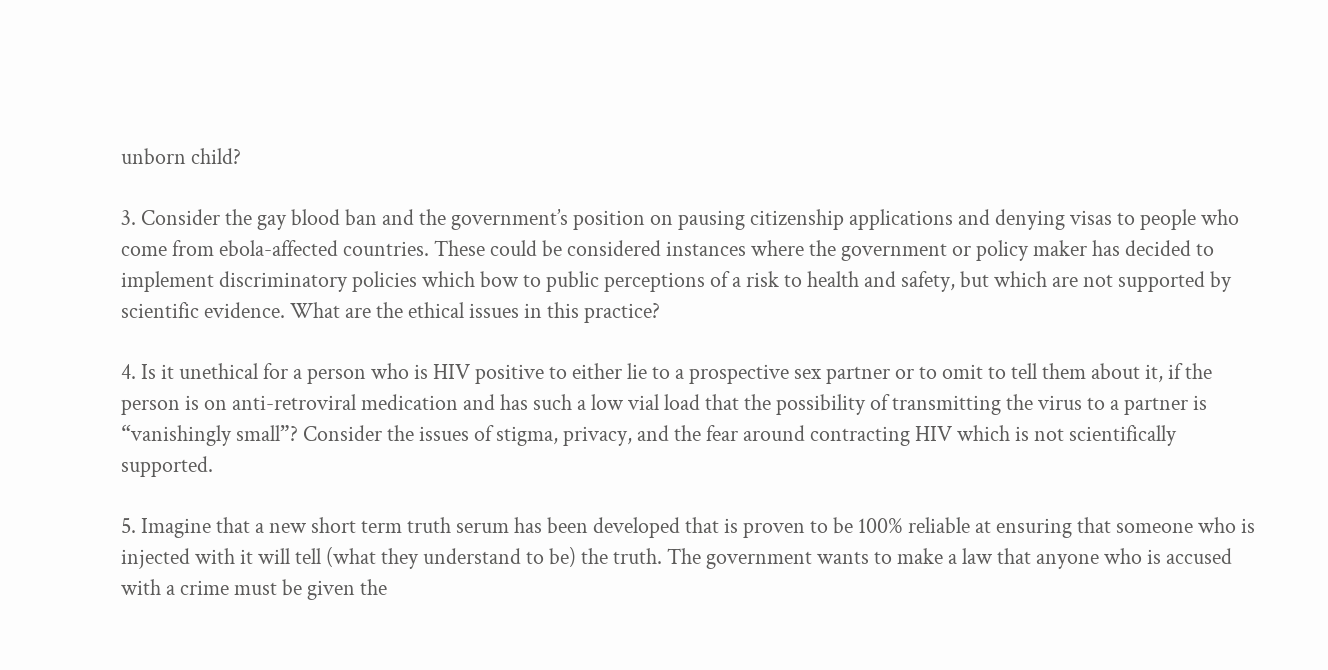unborn child?

3. Consider the gay blood ban and the government’s position on pausing citizenship applications and denying visas to people who come from ebola-affected countries. These could be considered instances where the government or policy maker has decided to implement discriminatory policies which bow to public perceptions of a risk to health and safety, but which are not supported by scientific evidence. What are the ethical issues in this practice?

4. Is it unethical for a person who is HIV positive to either lie to a prospective sex partner or to omit to tell them about it, if the person is on anti-retroviral medication and has such a low vial load that the possibility of transmitting the virus to a partner is “vanishingly small”? Consider the issues of stigma, privacy, and the fear around contracting HIV which is not scientifically supported.

5. Imagine that a new short term truth serum has been developed that is proven to be 100% reliable at ensuring that someone who is injected with it will tell (what they understand to be) the truth. The government wants to make a law that anyone who is accused with a crime must be given the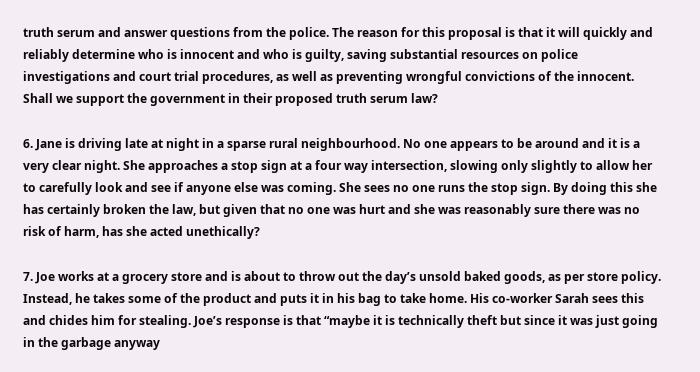truth serum and answer questions from the police. The reason for this proposal is that it will quickly and reliably determine who is innocent and who is guilty, saving substantial resources on police investigations and court trial procedures, as well as preventing wrongful convictions of the innocent. Shall we support the government in their proposed truth serum law?

6. Jane is driving late at night in a sparse rural neighbourhood. No one appears to be around and it is a very clear night. She approaches a stop sign at a four way intersection, slowing only slightly to allow her to carefully look and see if anyone else was coming. She sees no one runs the stop sign. By doing this she has certainly broken the law, but given that no one was hurt and she was reasonably sure there was no risk of harm, has she acted unethically?

7. Joe works at a grocery store and is about to throw out the day’s unsold baked goods, as per store policy. Instead, he takes some of the product and puts it in his bag to take home. His co-worker Sarah sees this and chides him for stealing. Joe’s response is that “maybe it is technically theft but since it was just going in the garbage anyway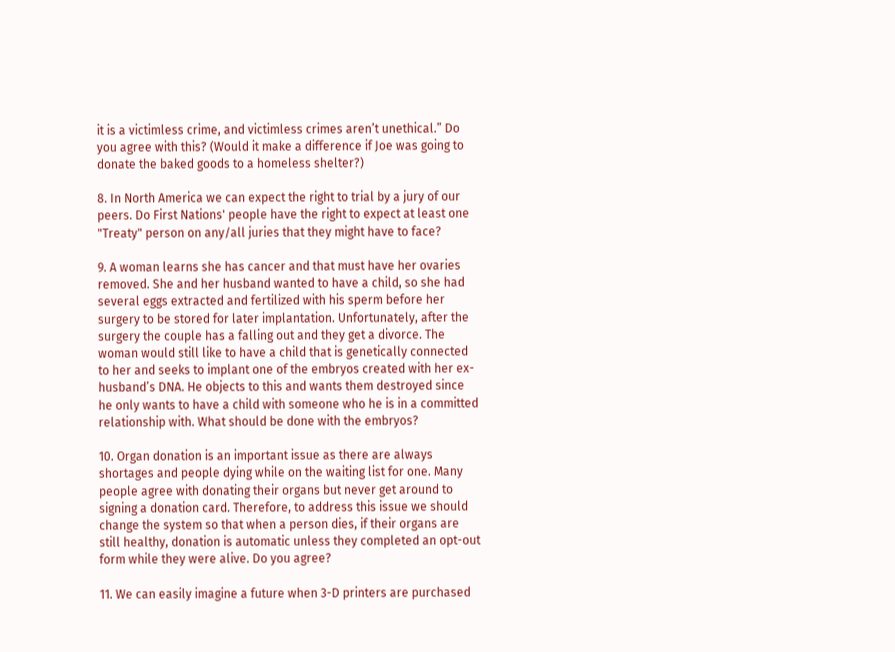it is a victimless crime, and victimless crimes aren’t unethical.” Do you agree with this? (Would it make a difference if Joe was going to donate the baked goods to a homeless shelter?)

8. In North America we can expect the right to trial by a jury of our peers. Do First Nations' people have the right to expect at least one "Treaty" person on any/all juries that they might have to face?

9. A woman learns she has cancer and that must have her ovaries removed. She and her husband wanted to have a child, so she had several eggs extracted and fertilized with his sperm before her surgery to be stored for later implantation. Unfortunately, after the surgery the couple has a falling out and they get a divorce. The woman would still like to have a child that is genetically connected to her and seeks to implant one of the embryos created with her ex-husband’s DNA. He objects to this and wants them destroyed since he only wants to have a child with someone who he is in a committed relationship with. What should be done with the embryos?

10. Organ donation is an important issue as there are always shortages and people dying while on the waiting list for one. Many people agree with donating their organs but never get around to signing a donation card. Therefore, to address this issue we should change the system so that when a person dies, if their organs are still healthy, donation is automatic unless they completed an opt-out form while they were alive. Do you agree?

11. We can easily imagine a future when 3-D printers are purchased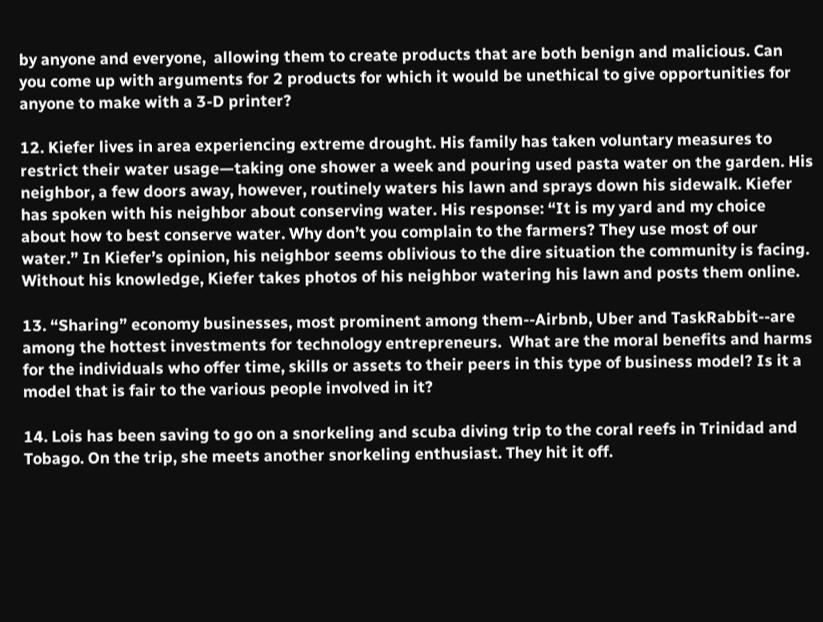by anyone and everyone,  allowing them to create products that are both benign and malicious. Can you come up with arguments for 2 products for which it would be unethical to give opportunities for anyone to make with a 3-D printer?

12. Kiefer lives in area experiencing extreme drought. His family has taken voluntary measures to restrict their water usage—taking one shower a week and pouring used pasta water on the garden. His neighbor, a few doors away, however, routinely waters his lawn and sprays down his sidewalk. Kiefer has spoken with his neighbor about conserving water. His response: “It is my yard and my choice about how to best conserve water. Why don’t you complain to the farmers? They use most of our water.” In Kiefer’s opinion, his neighbor seems oblivious to the dire situation the community is facing. Without his knowledge, Kiefer takes photos of his neighbor watering his lawn and posts them online.

13. “Sharing” economy businesses, most prominent among them--Airbnb, Uber and TaskRabbit--are among the hottest investments for technology entrepreneurs.  What are the moral benefits and harms for the individuals who offer time, skills or assets to their peers in this type of business model? Is it a model that is fair to the various people involved in it?

14. Lois has been saving to go on a snorkeling and scuba diving trip to the coral reefs in Trinidad and Tobago. On the trip, she meets another snorkeling enthusiast. They hit it off.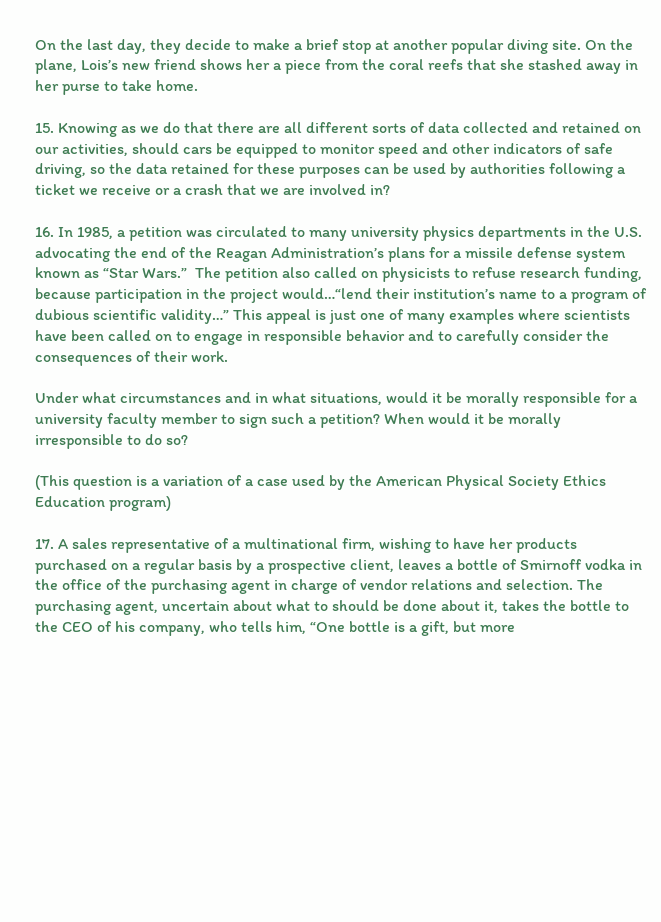On the last day, they decide to make a brief stop at another popular diving site. On the plane, Lois’s new friend shows her a piece from the coral reefs that she stashed away in her purse to take home.

15. Knowing as we do that there are all different sorts of data collected and retained on our activities, should cars be equipped to monitor speed and other indicators of safe driving, so the data retained for these purposes can be used by authorities following a ticket we receive or a crash that we are involved in?

16. In 1985, a petition was circulated to many university physics departments in the U.S. advocating the end of the Reagan Administration’s plans for a missile defense system known as “Star Wars.”  The petition also called on physicists to refuse research funding, because participation in the project would…“lend their institution’s name to a program of dubious scientific validity…” This appeal is just one of many examples where scientists have been called on to engage in responsible behavior and to carefully consider the consequences of their work.

Under what circumstances and in what situations, would it be morally responsible for a university faculty member to sign such a petition? When would it be morally irresponsible to do so?

(This question is a variation of a case used by the American Physical Society Ethics Education program)

17. A sales representative of a multinational firm, wishing to have her products purchased on a regular basis by a prospective client, leaves a bottle of Smirnoff vodka in the office of the purchasing agent in charge of vendor relations and selection. The purchasing agent, uncertain about what to should be done about it, takes the bottle to the CEO of his company, who tells him, “One bottle is a gift, but more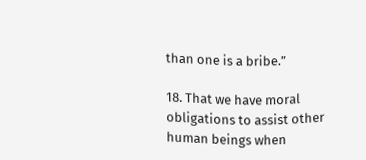than one is a bribe.”

18. That we have moral obligations to assist other human beings when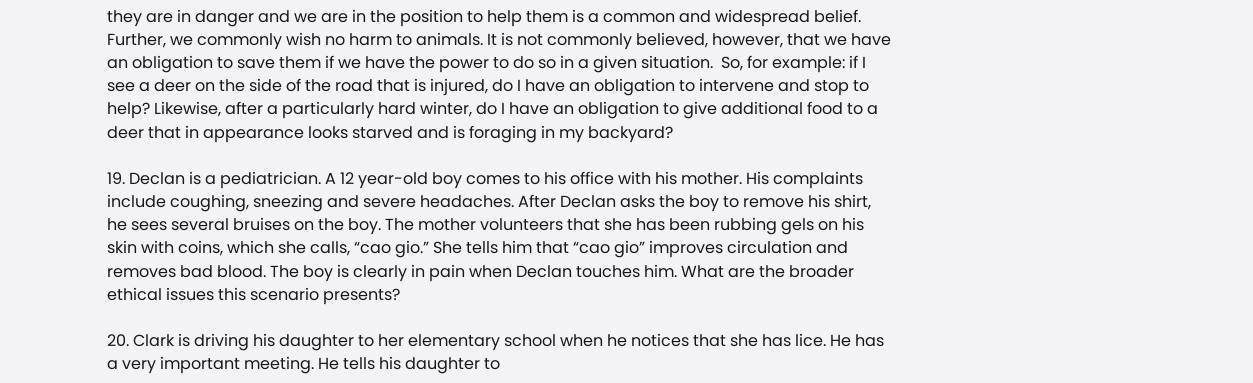they are in danger and we are in the position to help them is a common and widespread belief. Further, we commonly wish no harm to animals. It is not commonly believed, however, that we have an obligation to save them if we have the power to do so in a given situation.  So, for example: if I see a deer on the side of the road that is injured, do I have an obligation to intervene and stop to help? Likewise, after a particularly hard winter, do I have an obligation to give additional food to a deer that in appearance looks starved and is foraging in my backyard?

19. Declan is a pediatrician. A 12 year-old boy comes to his office with his mother. His complaints include coughing, sneezing and severe headaches. After Declan asks the boy to remove his shirt, he sees several bruises on the boy. The mother volunteers that she has been rubbing gels on his skin with coins, which she calls, “cao gio.” She tells him that “cao gio” improves circulation and removes bad blood. The boy is clearly in pain when Declan touches him. What are the broader ethical issues this scenario presents?

20. Clark is driving his daughter to her elementary school when he notices that she has lice. He has a very important meeting. He tells his daughter to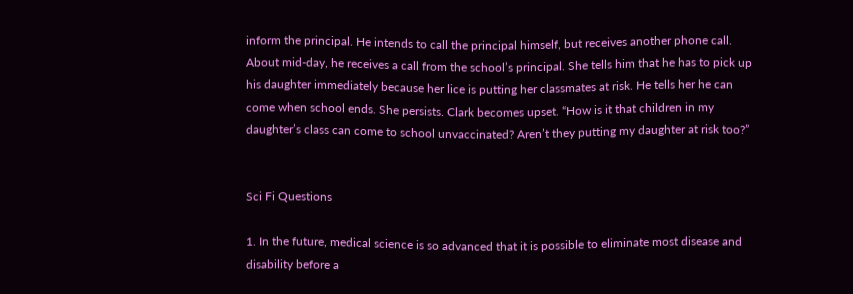inform the principal. He intends to call the principal himself, but receives another phone call. About mid-day, he receives a call from the school’s principal. She tells him that he has to pick up his daughter immediately because her lice is putting her classmates at risk. He tells her he can come when school ends. She persists. Clark becomes upset. “How is it that children in my daughter’s class can come to school unvaccinated? Aren’t they putting my daughter at risk too?”


Sci Fi Questions

1. In the future, medical science is so advanced that it is possible to eliminate most disease and disability before a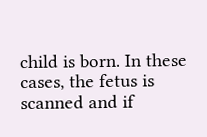child is born. In these cases, the fetus is scanned and if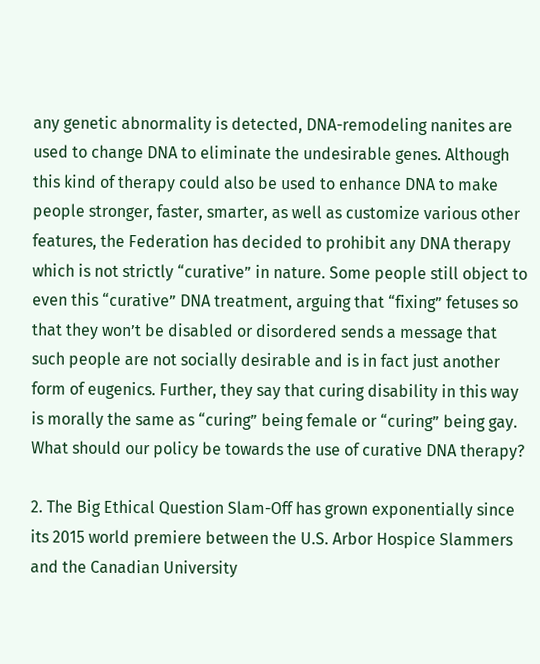any genetic abnormality is detected, DNA-remodeling nanites are used to change DNA to eliminate the undesirable genes. Although this kind of therapy could also be used to enhance DNA to make people stronger, faster, smarter, as well as customize various other features, the Federation has decided to prohibit any DNA therapy which is not strictly “curative” in nature. Some people still object to even this “curative” DNA treatment, arguing that “fixing” fetuses so that they won’t be disabled or disordered sends a message that such people are not socially desirable and is in fact just another form of eugenics. Further, they say that curing disability in this way is morally the same as “curing” being female or “curing” being gay.  What should our policy be towards the use of curative DNA therapy?

2. The Big Ethical Question Slam-Off has grown exponentially since its 2015 world premiere between the U.S. Arbor Hospice Slammers and the Canadian University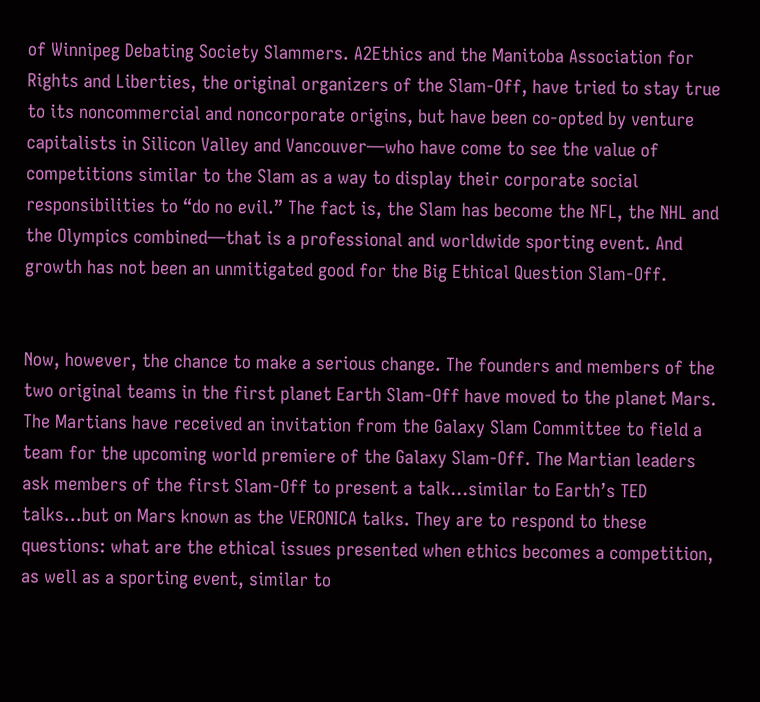of Winnipeg Debating Society Slammers. A2Ethics and the Manitoba Association for Rights and Liberties, the original organizers of the Slam-Off, have tried to stay true to its noncommercial and noncorporate origins, but have been co-opted by venture capitalists in Silicon Valley and Vancouver—who have come to see the value of competitions similar to the Slam as a way to display their corporate social responsibilities to “do no evil.” The fact is, the Slam has become the NFL, the NHL and the Olympics combined—that is a professional and worldwide sporting event. And growth has not been an unmitigated good for the Big Ethical Question Slam-Off.


Now, however, the chance to make a serious change. The founders and members of the two original teams in the first planet Earth Slam-Off have moved to the planet Mars. The Martians have received an invitation from the Galaxy Slam Committee to field a team for the upcoming world premiere of the Galaxy Slam-Off. The Martian leaders ask members of the first Slam-Off to present a talk…similar to Earth’s TED talks…but on Mars known as the VERONICA talks. They are to respond to these questions: what are the ethical issues presented when ethics becomes a competition, as well as a sporting event, similar to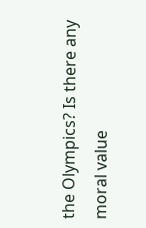the Olympics? Is there any moral value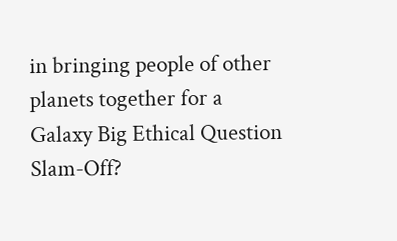in bringing people of other planets together for a Galaxy Big Ethical Question Slam-Off?